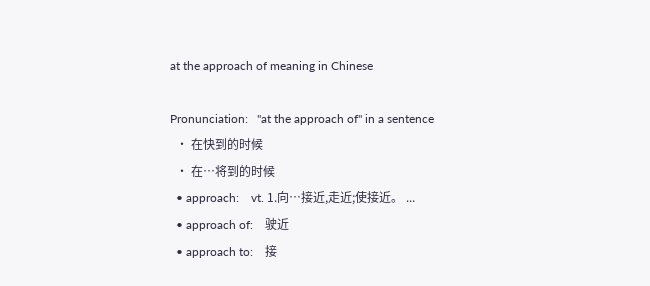at the approach of meaning in Chinese

Pronunciation:   "at the approach of" in a sentence
  • 在快到的时候
  • 在…将到的时候
  • approach:    vt. 1.向…接近,走近;使接近。 ...
  • approach of:    驶近
  • approach to:    接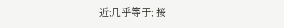近;几乎等于; 接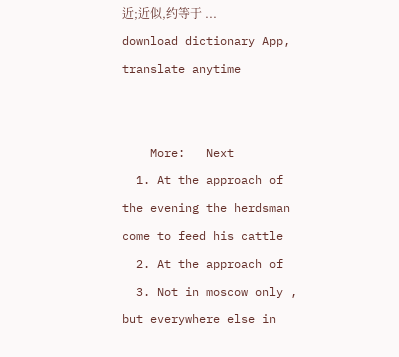近;近似,约等于 ...
download dictionary App, translate anytime


    More:   Next
  1. At the approach of the evening the herdsman come to feed his cattle
  2. At the approach of
  3. Not in moscow only , but everywhere else in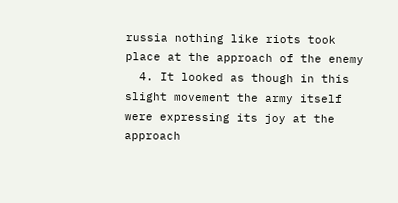russia nothing like riots took place at the approach of the enemy
  4. It looked as though in this slight movement the army itself were expressing its joy at the approach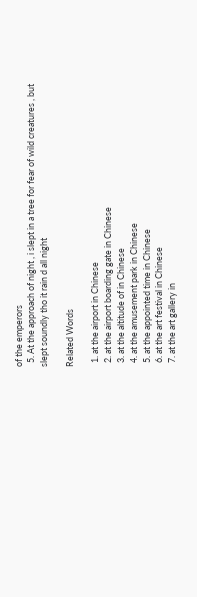of the emperors
  5. At the approach of night , i slept in a tree for fear of wild creatures , but slept soundly tho it rain d all night

Related Words

  1. at the airport in Chinese
  2. at the airport boarding gate in Chinese
  3. at the altitude of in Chinese
  4. at the amusement park in Chinese
  5. at the appointed time in Chinese
  6. at the art festival in Chinese
  7. at the art gallery in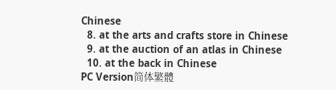Chinese
  8. at the arts and crafts store in Chinese
  9. at the auction of an atlas in Chinese
  10. at the back in Chinese
PC Version简体繁體